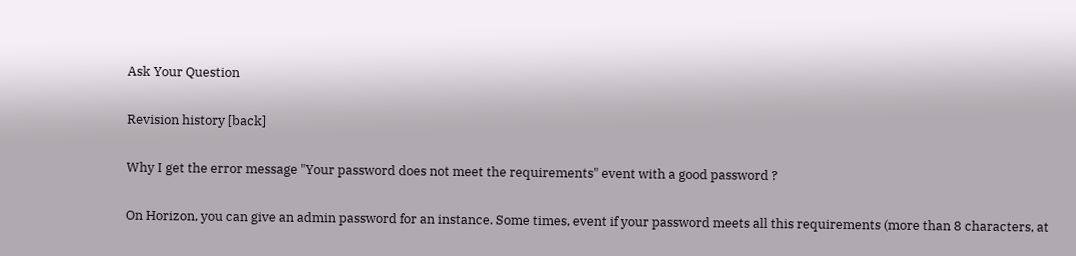Ask Your Question

Revision history [back]

Why I get the error message "Your password does not meet the requirements" event with a good password ?

On Horizon, you can give an admin password for an instance. Some times, event if your password meets all this requirements (more than 8 characters, at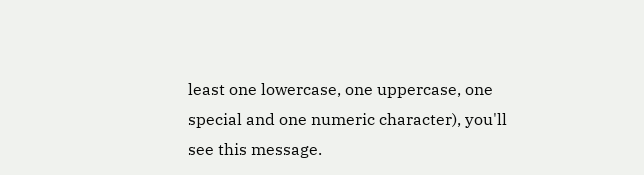least one lowercase, one uppercase, one special and one numeric character), you'll see this message.